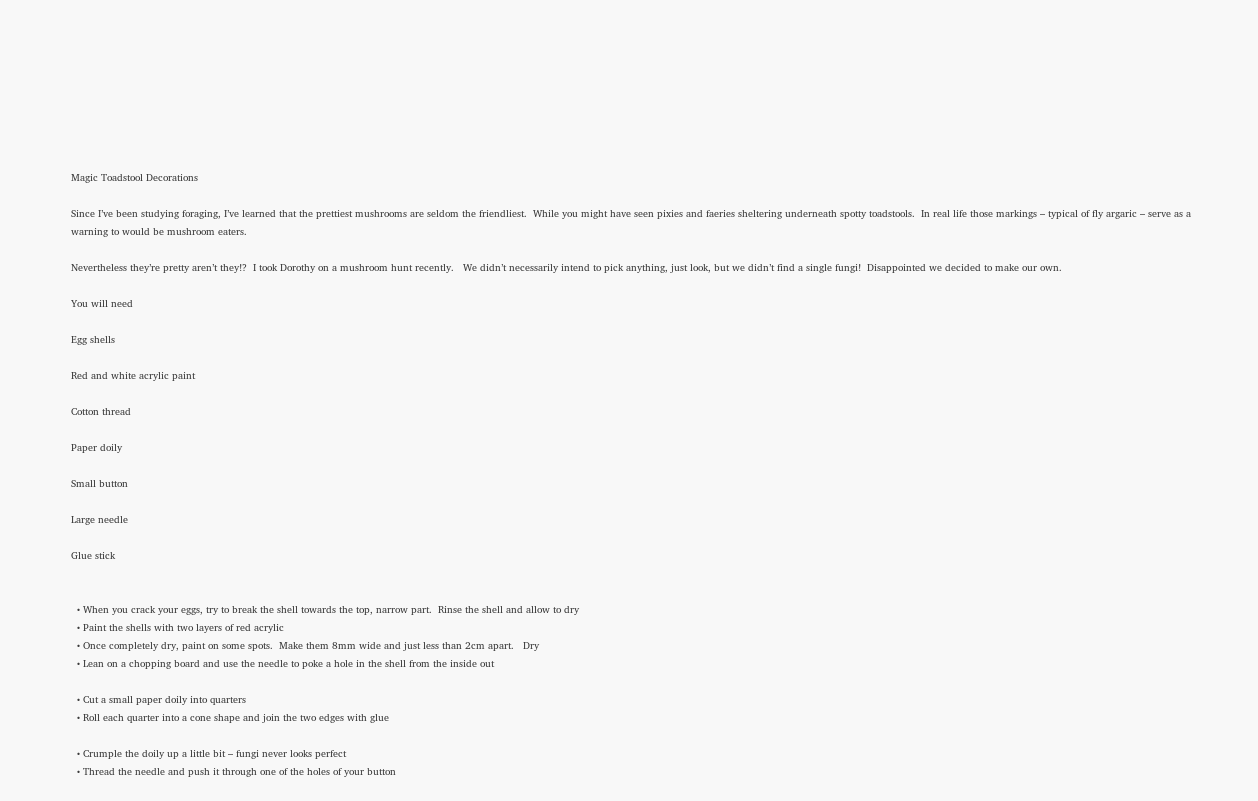Magic Toadstool Decorations

Since I’ve been studying foraging, I’ve learned that the prettiest mushrooms are seldom the friendliest.  While you might have seen pixies and faeries sheltering underneath spotty toadstools.  In real life those markings – typical of fly argaric – serve as a warning to would be mushroom eaters.

Nevertheless they’re pretty aren’t they!?  I took Dorothy on a mushroom hunt recently.   We didn’t necessarily intend to pick anything, just look, but we didn’t find a single fungi!  Disappointed we decided to make our own.

You will need

Egg shells

Red and white acrylic paint

Cotton thread

Paper doily

Small button

Large needle

Glue stick


  • When you crack your eggs, try to break the shell towards the top, narrow part.  Rinse the shell and allow to dry
  • Paint the shells with two layers of red acrylic
  • Once completely dry, paint on some spots.  Make them 8mm wide and just less than 2cm apart.   Dry
  • Lean on a chopping board and use the needle to poke a hole in the shell from the inside out

  • Cut a small paper doily into quarters
  • Roll each quarter into a cone shape and join the two edges with glue

  • Crumple the doily up a little bit – fungi never looks perfect
  • Thread the needle and push it through one of the holes of your button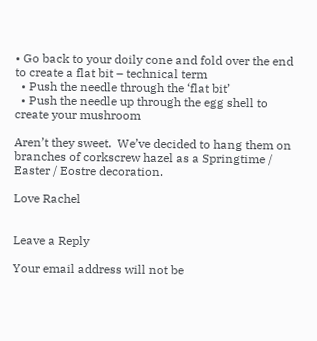• Go back to your doily cone and fold over the end to create a flat bit – technical term
  • Push the needle through the ‘flat bit’
  • Push the needle up through the egg shell to create your mushroom

Aren’t they sweet.  We’ve decided to hang them on branches of corkscrew hazel as a Springtime / Easter / Eostre decoration.

Love Rachel


Leave a Reply

Your email address will not be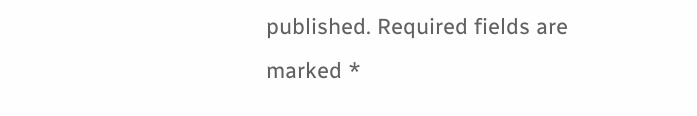published. Required fields are marked *